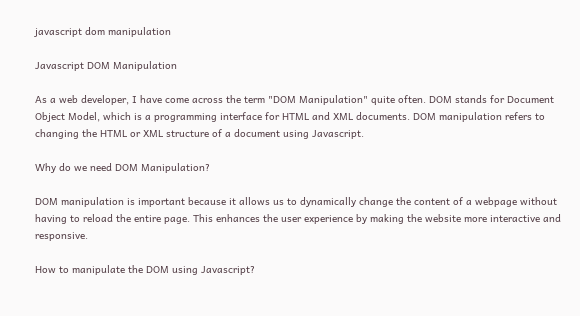javascript dom manipulation

Javascript DOM Manipulation

As a web developer, I have come across the term "DOM Manipulation" quite often. DOM stands for Document Object Model, which is a programming interface for HTML and XML documents. DOM manipulation refers to changing the HTML or XML structure of a document using Javascript.

Why do we need DOM Manipulation?

DOM manipulation is important because it allows us to dynamically change the content of a webpage without having to reload the entire page. This enhances the user experience by making the website more interactive and responsive.

How to manipulate the DOM using Javascript?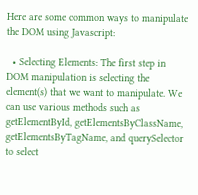Here are some common ways to manipulate the DOM using Javascript:

  • Selecting Elements: The first step in DOM manipulation is selecting the element(s) that we want to manipulate. We can use various methods such as getElementById, getElementsByClassName, getElementsByTagName, and querySelector to select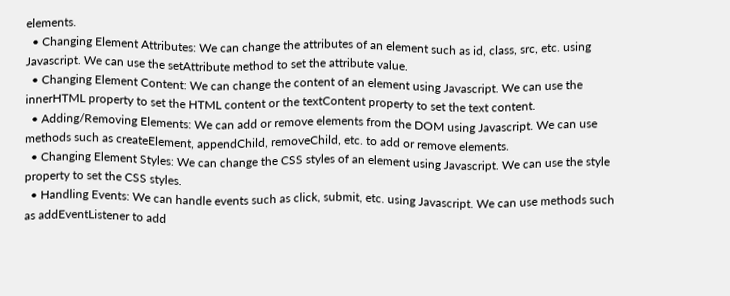elements.
  • Changing Element Attributes: We can change the attributes of an element such as id, class, src, etc. using Javascript. We can use the setAttribute method to set the attribute value.
  • Changing Element Content: We can change the content of an element using Javascript. We can use the innerHTML property to set the HTML content or the textContent property to set the text content.
  • Adding/Removing Elements: We can add or remove elements from the DOM using Javascript. We can use methods such as createElement, appendChild, removeChild, etc. to add or remove elements.
  • Changing Element Styles: We can change the CSS styles of an element using Javascript. We can use the style property to set the CSS styles.
  • Handling Events: We can handle events such as click, submit, etc. using Javascript. We can use methods such as addEventListener to add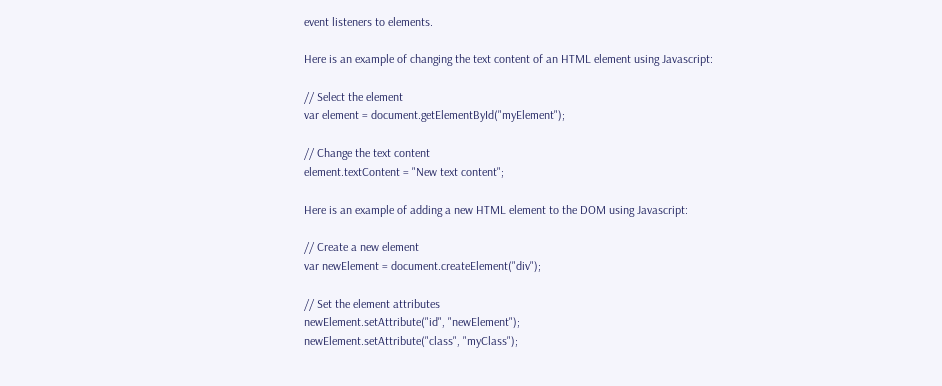event listeners to elements.

Here is an example of changing the text content of an HTML element using Javascript:

// Select the element
var element = document.getElementById("myElement");

// Change the text content
element.textContent = "New text content";

Here is an example of adding a new HTML element to the DOM using Javascript:

// Create a new element
var newElement = document.createElement("div");

// Set the element attributes
newElement.setAttribute("id", "newElement");
newElement.setAttribute("class", "myClass");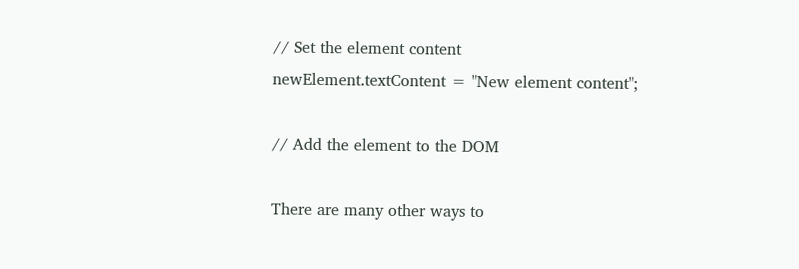// Set the element content
newElement.textContent = "New element content";

// Add the element to the DOM

There are many other ways to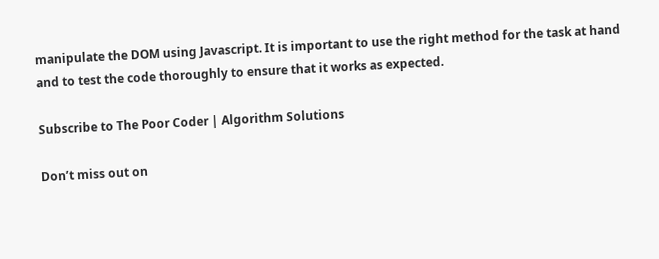manipulate the DOM using Javascript. It is important to use the right method for the task at hand and to test the code thoroughly to ensure that it works as expected.

Subscribe to The Poor Coder | Algorithm Solutions

Don’t miss out on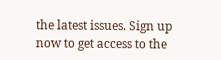the latest issues. Sign up now to get access to the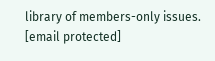library of members-only issues.
[email protected]